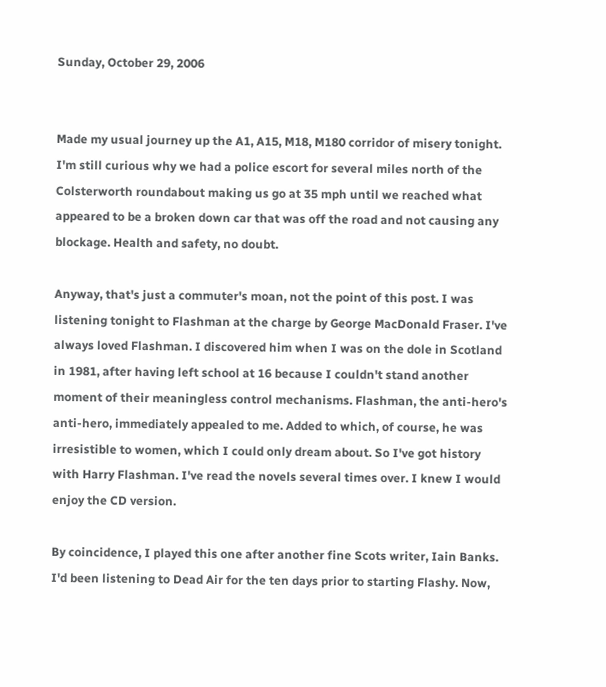Sunday, October 29, 2006


Made my usual journey up the A1, A15, M18, M180 corridor of misery tonight. I'm still curious why we had a police escort for several miles north of the Colsterworth roundabout making us go at 35 mph until we reached what appeared to be a broken down car that was off the road and not causing any blockage. Health and safety, no doubt.

Anyway, that's just a commuter's moan, not the point of this post. I was listening tonight to Flashman at the charge by George MacDonald Fraser. I've always loved Flashman. I discovered him when I was on the dole in Scotland in 1981, after having left school at 16 because I couldn't stand another moment of their meaningless control mechanisms. Flashman, the anti-hero's anti-hero, immediately appealed to me. Added to which, of course, he was irresistible to women, which I could only dream about. So I've got history with Harry Flashman. I've read the novels several times over. I knew I would enjoy the CD version.

By coincidence, I played this one after another fine Scots writer, Iain Banks. I'd been listening to Dead Air for the ten days prior to starting Flashy. Now,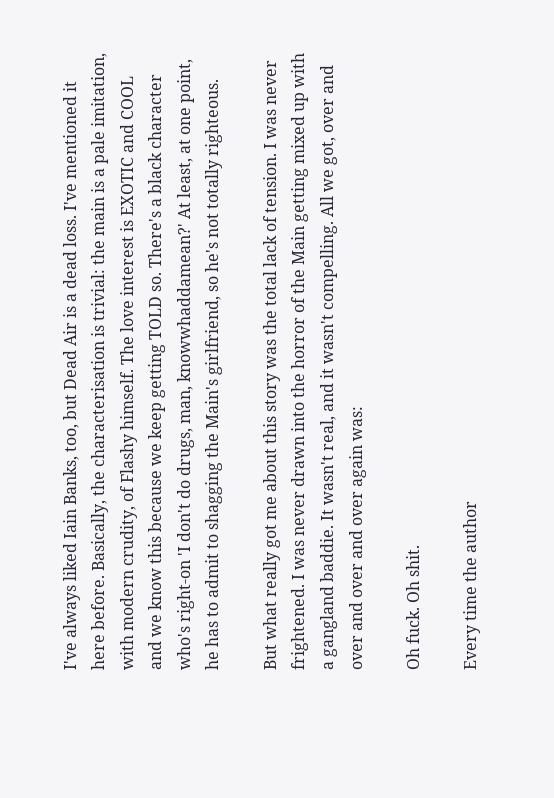I've always liked Iain Banks, too, but Dead Air is a dead loss. I've mentioned it here before. Basically, the characterisation is trivial: the main is a pale imitation, with modern crudity, of Flashy himself. The love interest is EXOTIC and COOL and we know this because we keep getting TOLD so. There's a black character who's right-on 'I don't do drugs, man, knowwhaddamean?' At least, at one point, he has to admit to shagging the Main's girlfriend, so he's not totally righteous.

But what really got me about this story was the total lack of tension. I was never frightened. I was never drawn into the horror of the Main getting mixed up with a gangland baddie. It wasn't real, and it wasn't compelling. All we got, over and over and over and over again was:

Oh fuck. Oh shit.

Every time the author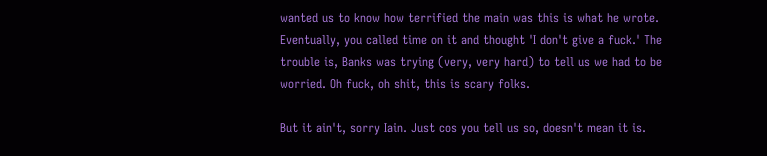wanted us to know how terrified the main was this is what he wrote. Eventually, you called time on it and thought 'I don't give a fuck.' The trouble is, Banks was trying (very, very hard) to tell us we had to be worried. Oh fuck, oh shit, this is scary folks.

But it ain't, sorry Iain. Just cos you tell us so, doesn't mean it is.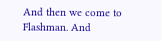And then we come to Flashman. And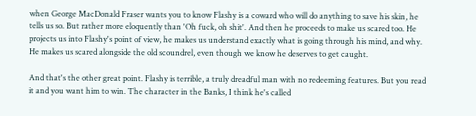when George MacDonald Fraser wants you to know Flashy is a coward who will do anything to save his skin, he tells us so. But rather more eloquently than 'Oh fuck, oh shit'. And then he proceeds to make us scared too. He projects us into Flashy's point of view, he makes us understand exactly what is going through his mind, and why. He makes us scared alongside the old scoundrel, even though we know he deserves to get caught.

And that's the other great point. Flashy is terrible, a truly dreadful man with no redeeming features. But you read it and you want him to win. The character in the Banks, I think he's called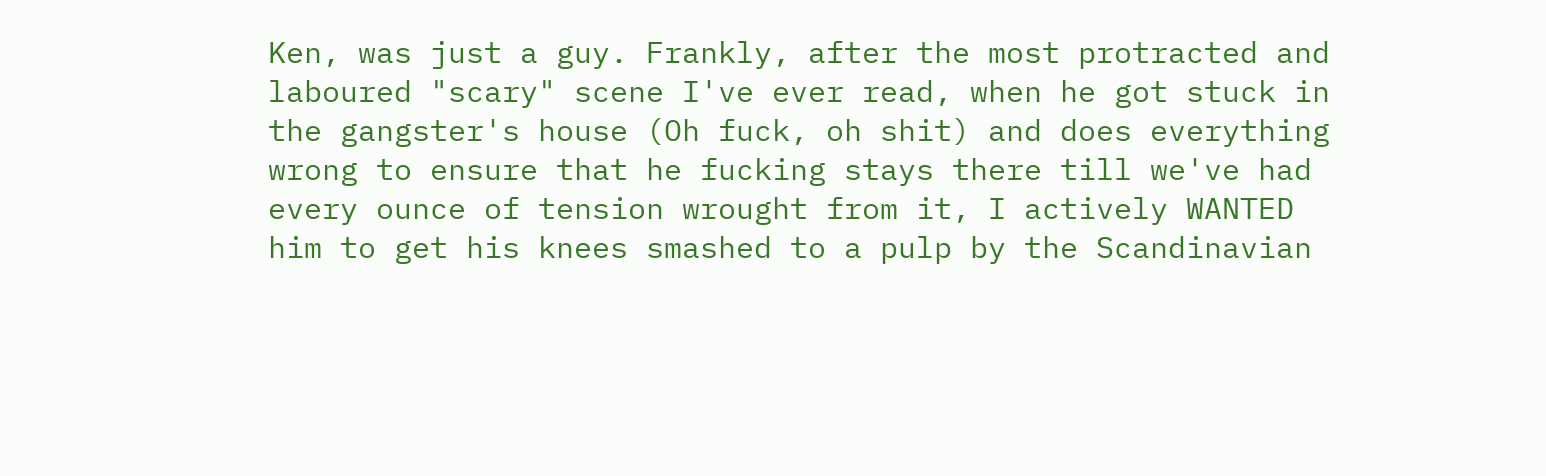Ken, was just a guy. Frankly, after the most protracted and laboured "scary" scene I've ever read, when he got stuck in the gangster's house (Oh fuck, oh shit) and does everything wrong to ensure that he fucking stays there till we've had every ounce of tension wrought from it, I actively WANTED him to get his knees smashed to a pulp by the Scandinavian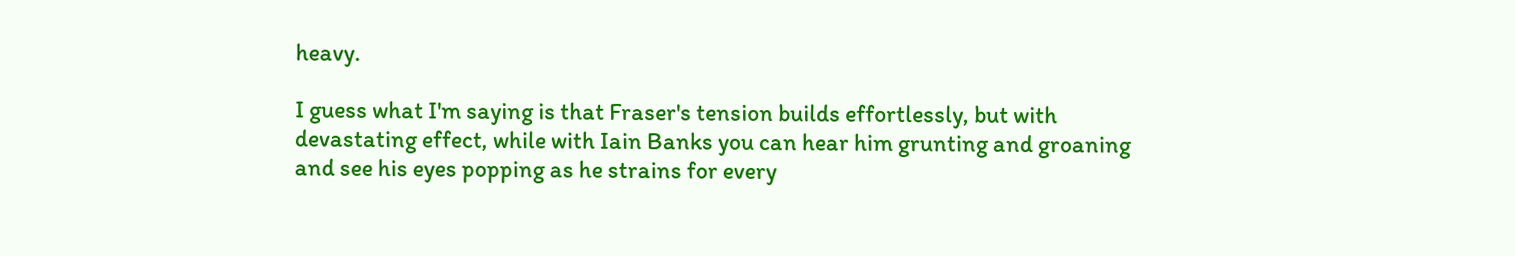heavy.

I guess what I'm saying is that Fraser's tension builds effortlessly, but with devastating effect, while with Iain Banks you can hear him grunting and groaning and see his eyes popping as he strains for every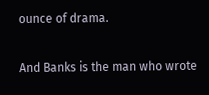ounce of drama.

And Banks is the man who wrote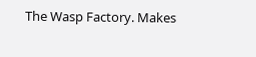The Wasp Factory. Makes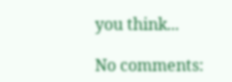you think...

No comments: